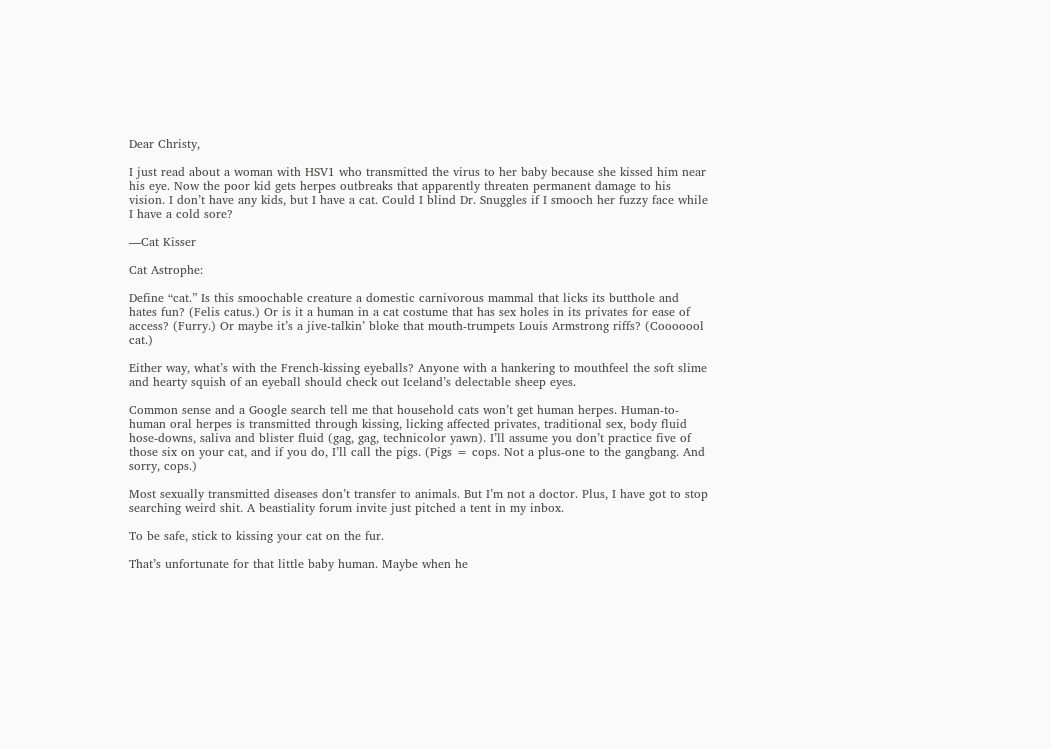Dear Christy,

I just read about a woman with HSV1 who transmitted the virus to her baby because she kissed him near his eye. Now the poor kid gets herpes outbreaks that apparently threaten permanent damage to his vision. I don’t have any kids, but I have a cat. Could I blind Dr. Snuggles if I smooch her fuzzy face while I have a cold sore?

—Cat Kisser

Cat Astrophe:

Define “cat.” Is this smoochable creature a domestic carnivorous mammal that licks its butthole and hates fun? (Felis catus.) Or is it a human in a cat costume that has sex holes in its privates for ease of access? (Furry.) Or maybe it’s a jive-talkin’ bloke that mouth-trumpets Louis Armstrong riffs? (Cooooool cat.)

Either way, what’s with the French-kissing eyeballs? Anyone with a hankering to mouthfeel the soft slime and hearty squish of an eyeball should check out Iceland’s delectable sheep eyes.

Common sense and a Google search tell me that household cats won’t get human herpes. Human-to-human oral herpes is transmitted through kissing, licking affected privates, traditional sex, body fluid hose-downs, saliva and blister fluid (gag, gag, technicolor yawn). I’ll assume you don’t practice five of those six on your cat, and if you do, I’ll call the pigs. (Pigs = cops. Not a plus-one to the gangbang. And sorry, cops.)

Most sexually transmitted diseases don’t transfer to animals. But I’m not a doctor. Plus, I have got to stop searching weird shit. A beastiality forum invite just pitched a tent in my inbox.

To be safe, stick to kissing your cat on the fur.

That’s unfortunate for that little baby human. Maybe when he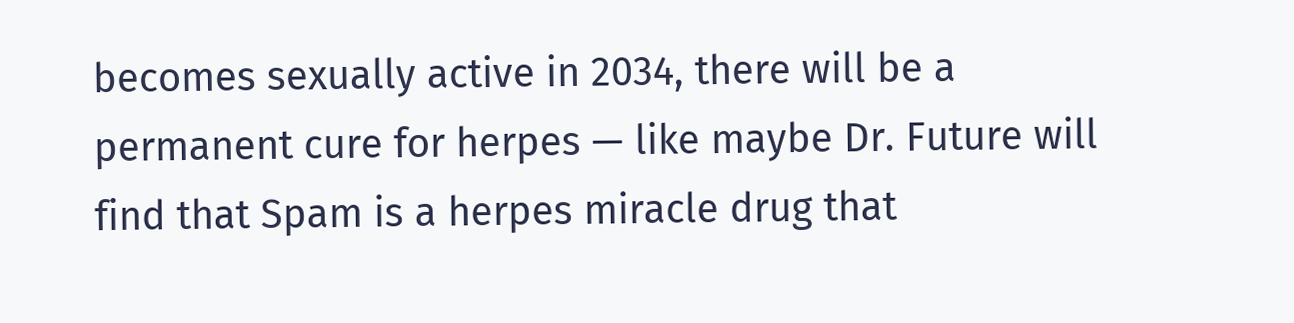becomes sexually active in 2034, there will be a permanent cure for herpes — like maybe Dr. Future will find that Spam is a herpes miracle drug that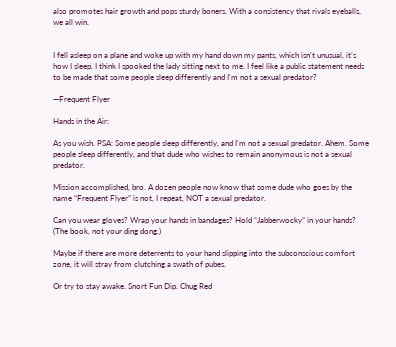also promotes hair growth and pops sturdy boners. With a consistency that rivals eyeballs, we all win.


I fell asleep on a plane and woke up with my hand down my pants, which isn’t unusual, it’s how I sleep. I think I spooked the lady sitting next to me. I feel like a public statement needs to be made that some people sleep differently and I’m not a sexual predator?

—Frequent Flyer

Hands in the Air:

As you wish. PSA: Some people sleep differently, and I’m not a sexual predator. Ahem. Some people sleep differently, and that dude who wishes to remain anonymous is not a sexual predator.

Mission accomplished, bro. A dozen people now know that some dude who goes by the name “Frequent Flyer” is not, I repeat, NOT a sexual predator.

Can you wear gloves? Wrap your hands in bandages? Hold “Jabberwocky” in your hands? (The book, not your ding dong.)

Maybe if there are more deterrents to your hand slipping into the subconscious comfort zone, it will stray from clutching a swath of pubes.

Or try to stay awake. Snort Fun Dip. Chug Red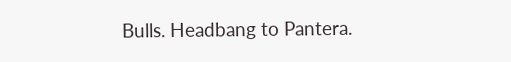Bulls. Headbang to Pantera.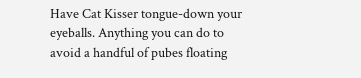Have Cat Kisser tongue-down your eyeballs. Anything you can do to avoid a handful of pubes floating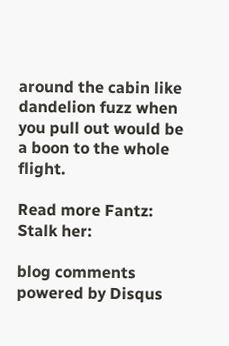around the cabin like dandelion fuzz when you pull out would be a boon to the whole flight.

Read more Fantz: Stalk her:

blog comments powered by Disqus